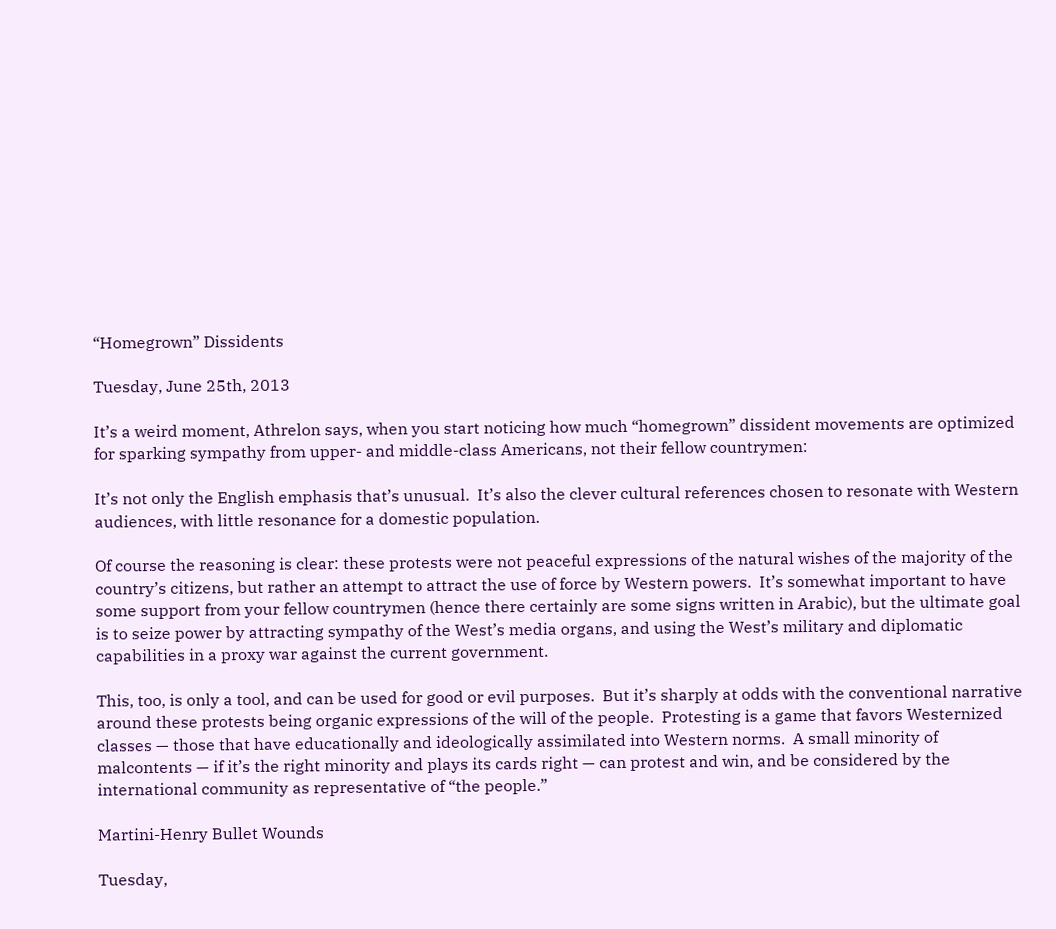“Homegrown” Dissidents

Tuesday, June 25th, 2013

It’s a weird moment, Athrelon says, when you start noticing how much “homegrown” dissident movements are optimized for sparking sympathy from upper- and middle-class Americans, not their fellow countrymen:

It’s not only the English emphasis that’s unusual.  It’s also the clever cultural references chosen to resonate with Western audiences, with little resonance for a domestic population.

Of course the reasoning is clear: these protests were not peaceful expressions of the natural wishes of the majority of the country’s citizens, but rather an attempt to attract the use of force by Western powers.  It’s somewhat important to have some support from your fellow countrymen (hence there certainly are some signs written in Arabic), but the ultimate goal is to seize power by attracting sympathy of the West’s media organs, and using the West’s military and diplomatic capabilities in a proxy war against the current government.

This, too, is only a tool, and can be used for good or evil purposes.  But it’s sharply at odds with the conventional narrative around these protests being organic expressions of the will of the people.  Protesting is a game that favors Westernized classes — those that have educationally and ideologically assimilated into Western norms.  A small minority of malcontents — if it’s the right minority and plays its cards right — can protest and win, and be considered by the international community as representative of “the people.”

Martini-Henry Bullet Wounds

Tuesday,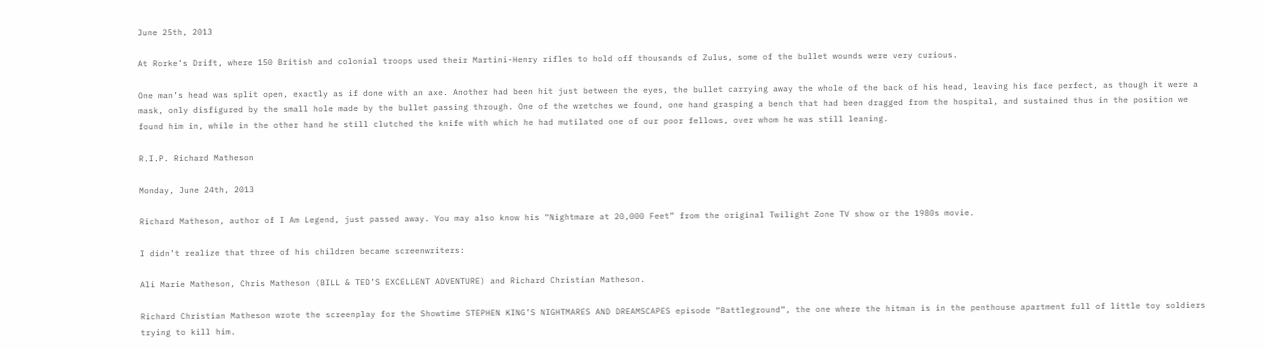June 25th, 2013

At Rorke’s Drift, where 150 British and colonial troops used their Martini-Henry rifles to hold off thousands of Zulus, some of the bullet wounds were very curious.

One man’s head was split open, exactly as if done with an axe. Another had been hit just between the eyes, the bullet carrying away the whole of the back of his head, leaving his face perfect, as though it were a mask, only disfigured by the small hole made by the bullet passing through. One of the wretches we found, one hand grasping a bench that had been dragged from the hospital, and sustained thus in the position we found him in, while in the other hand he still clutched the knife with which he had mutilated one of our poor fellows, over whom he was still leaning.

R.I.P. Richard Matheson

Monday, June 24th, 2013

Richard Matheson, author of I Am Legend, just passed away. You may also know his “Nightmare at 20,000 Feet” from the original Twilight Zone TV show or the 1980s movie.

I didn’t realize that three of his children became screenwriters:

Ali Marie Matheson, Chris Matheson (BILL & TED’S EXCELLENT ADVENTURE) and Richard Christian Matheson.

Richard Christian Matheson wrote the screenplay for the Showtime STEPHEN KING’S NIGHTMARES AND DREAMSCAPES episode “Battleground”, the one where the hitman is in the penthouse apartment full of little toy soldiers trying to kill him.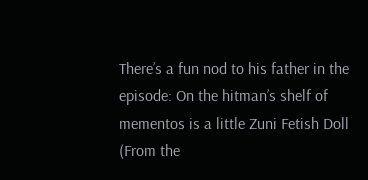There’s a fun nod to his father in the episode: On the hitman’s shelf of mementos is a little Zuni Fetish Doll (From the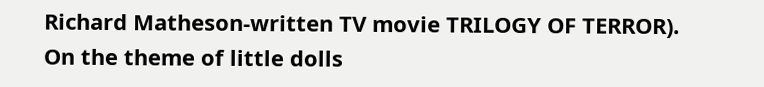Richard Matheson-written TV movie TRILOGY OF TERROR). On the theme of little dolls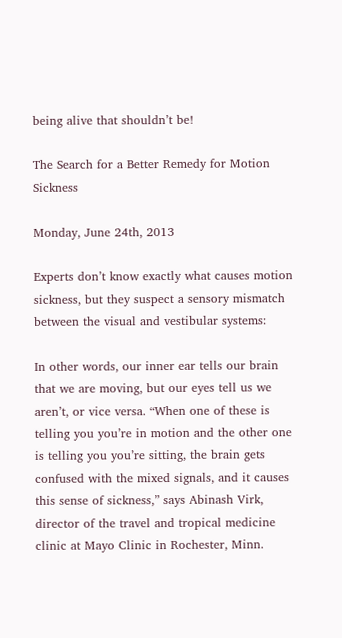being alive that shouldn’t be!

The Search for a Better Remedy for Motion Sickness

Monday, June 24th, 2013

Experts don’t know exactly what causes motion sickness, but they suspect a sensory mismatch between the visual and vestibular systems:

In other words, our inner ear tells our brain that we are moving, but our eyes tell us we aren’t, or vice versa. “When one of these is telling you you’re in motion and the other one is telling you you’re sitting, the brain gets confused with the mixed signals, and it causes this sense of sickness,” says Abinash Virk, director of the travel and tropical medicine clinic at Mayo Clinic in Rochester, Minn.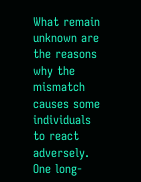What remain unknown are the reasons why the mismatch causes some individuals to react adversely. One long-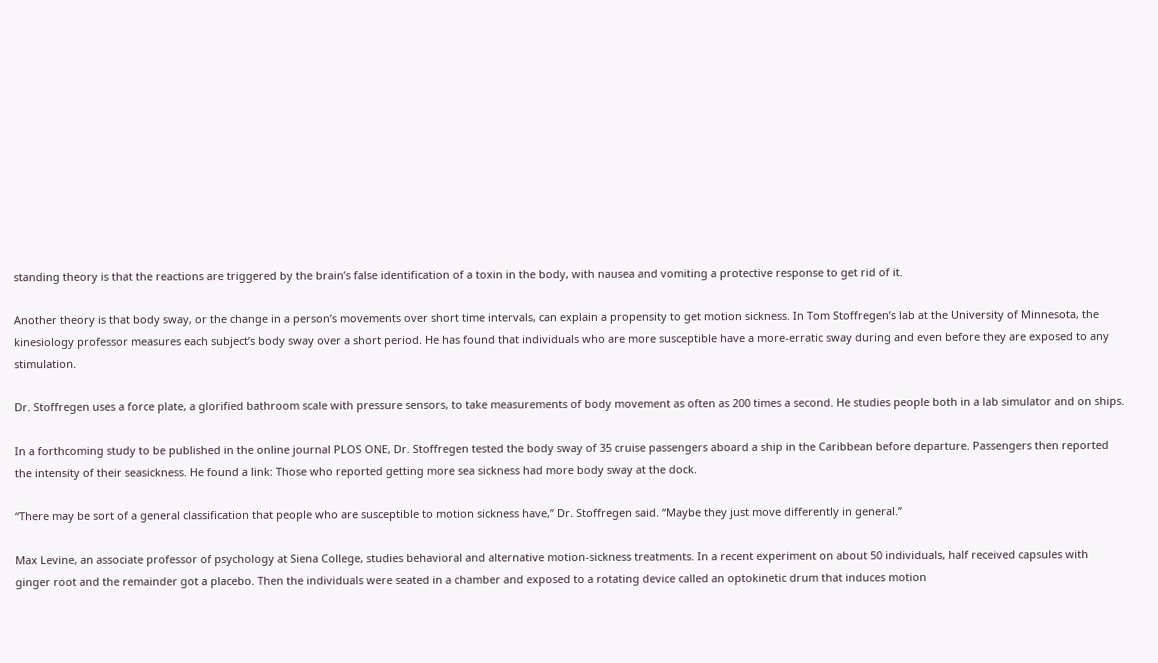standing theory is that the reactions are triggered by the brain’s false identification of a toxin in the body, with nausea and vomiting a protective response to get rid of it.

Another theory is that body sway, or the change in a person’s movements over short time intervals, can explain a propensity to get motion sickness. In Tom Stoffregen’s lab at the University of Minnesota, the kinesiology professor measures each subject’s body sway over a short period. He has found that individuals who are more susceptible have a more-erratic sway during and even before they are exposed to any stimulation.

Dr. Stoffregen uses a force plate, a glorified bathroom scale with pressure sensors, to take measurements of body movement as often as 200 times a second. He studies people both in a lab simulator and on ships.

In a forthcoming study to be published in the online journal PLOS ONE, Dr. Stoffregen tested the body sway of 35 cruise passengers aboard a ship in the Caribbean before departure. Passengers then reported the intensity of their seasickness. He found a link: Those who reported getting more sea sickness had more body sway at the dock.

“There may be sort of a general classification that people who are susceptible to motion sickness have,” Dr. Stoffregen said. “Maybe they just move differently in general.”

Max Levine, an associate professor of psychology at Siena College, studies behavioral and alternative motion-sickness treatments. In a recent experiment on about 50 individuals, half received capsules with ginger root and the remainder got a placebo. Then the individuals were seated in a chamber and exposed to a rotating device called an optokinetic drum that induces motion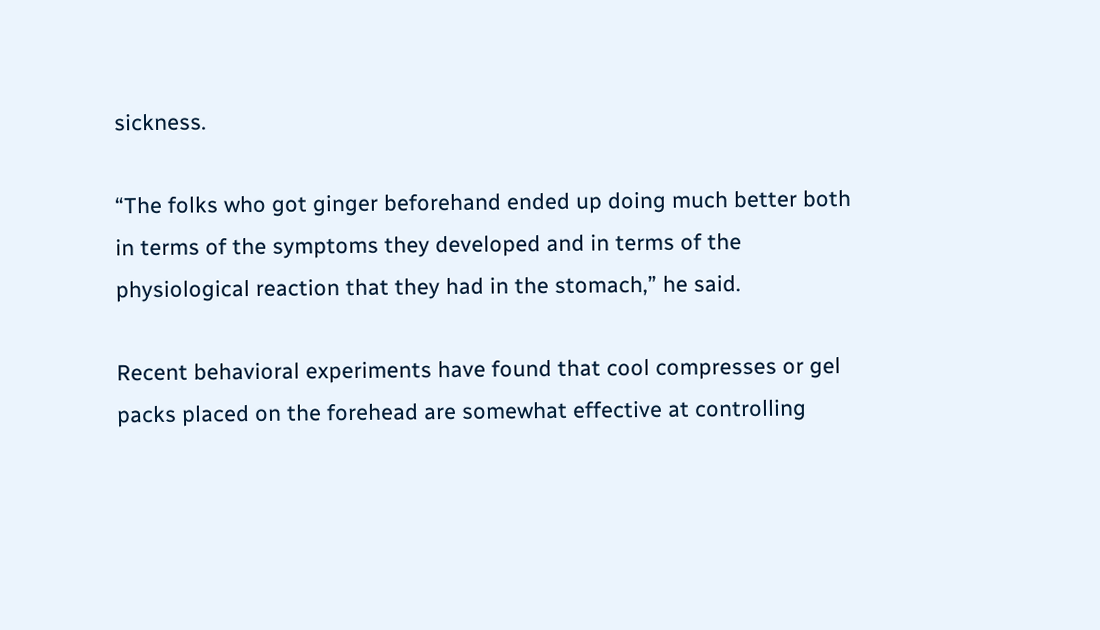sickness.

“The folks who got ginger beforehand ended up doing much better both in terms of the symptoms they developed and in terms of the physiological reaction that they had in the stomach,” he said.

Recent behavioral experiments have found that cool compresses or gel packs placed on the forehead are somewhat effective at controlling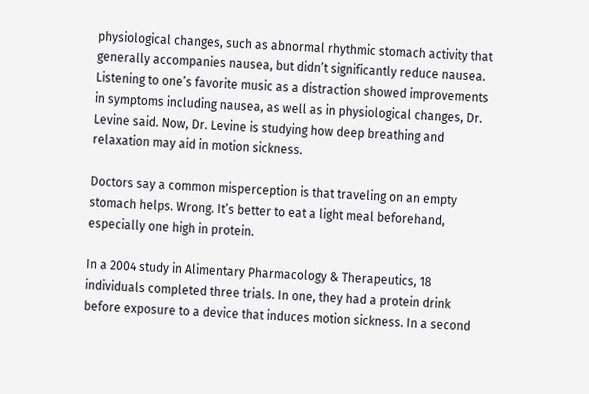physiological changes, such as abnormal rhythmic stomach activity that generally accompanies nausea, but didn’t significantly reduce nausea. Listening to one’s favorite music as a distraction showed improvements in symptoms including nausea, as well as in physiological changes, Dr. Levine said. Now, Dr. Levine is studying how deep breathing and relaxation may aid in motion sickness.

Doctors say a common misperception is that traveling on an empty stomach helps. Wrong. It’s better to eat a light meal beforehand, especially one high in protein.

In a 2004 study in Alimentary Pharmacology & Therapeutics, 18 individuals completed three trials. In one, they had a protein drink before exposure to a device that induces motion sickness. In a second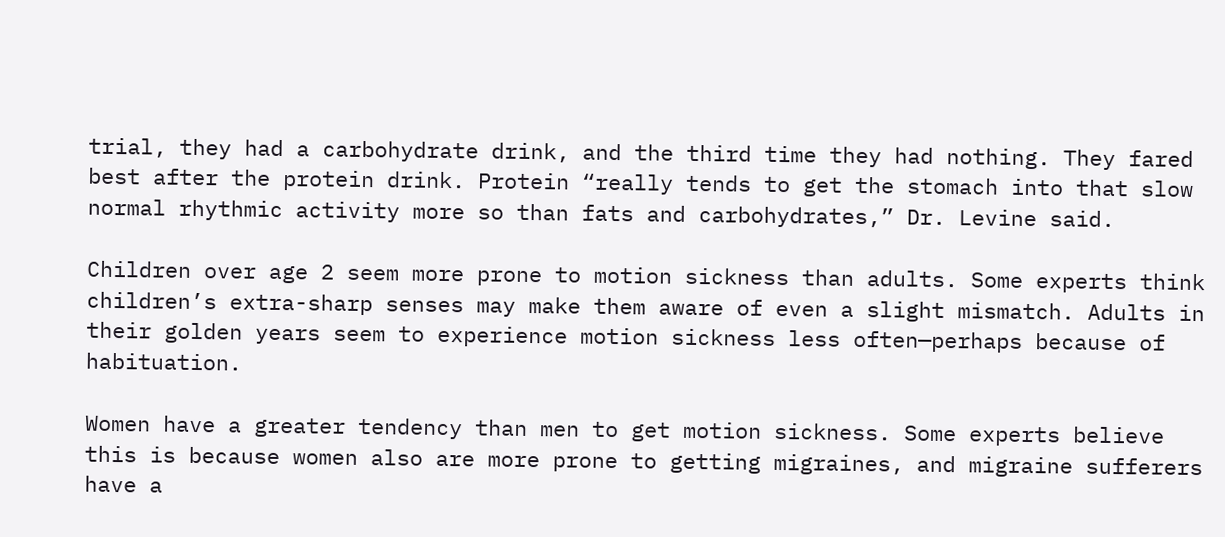trial, they had a carbohydrate drink, and the third time they had nothing. They fared best after the protein drink. Protein “really tends to get the stomach into that slow normal rhythmic activity more so than fats and carbohydrates,” Dr. Levine said.

Children over age 2 seem more prone to motion sickness than adults. Some experts think children’s extra-sharp senses may make them aware of even a slight mismatch. Adults in their golden years seem to experience motion sickness less often—perhaps because of habituation.

Women have a greater tendency than men to get motion sickness. Some experts believe this is because women also are more prone to getting migraines, and migraine sufferers have a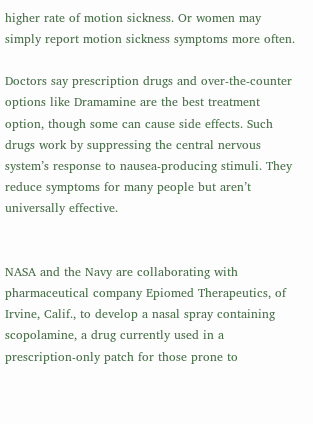higher rate of motion sickness. Or women may simply report motion sickness symptoms more often.

Doctors say prescription drugs and over-the-counter options like Dramamine are the best treatment option, though some can cause side effects. Such drugs work by suppressing the central nervous system’s response to nausea-producing stimuli. They reduce symptoms for many people but aren’t universally effective.


NASA and the Navy are collaborating with pharmaceutical company Epiomed Therapeutics, of Irvine, Calif., to develop a nasal spray containing scopolamine, a drug currently used in a prescription-only patch for those prone to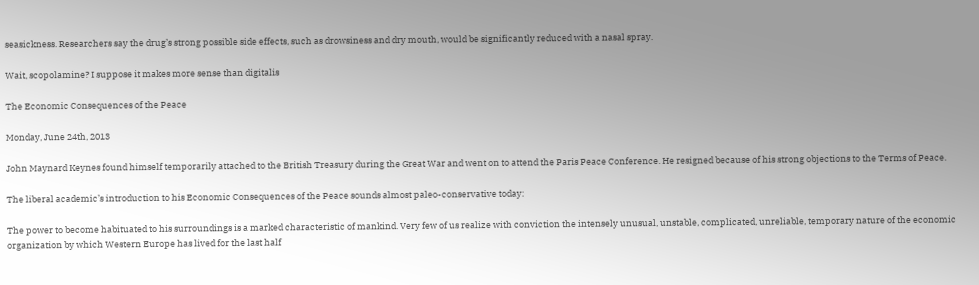seasickness. Researchers say the drug’s strong possible side effects, such as drowsiness and dry mouth, would be significantly reduced with a nasal spray.

Wait, scopolamine? I suppose it makes more sense than digitalis

The Economic Consequences of the Peace

Monday, June 24th, 2013

John Maynard Keynes found himself temporarily attached to the British Treasury during the Great War and went on to attend the Paris Peace Conference. He resigned because of his strong objections to the Terms of Peace.

The liberal academic’s introduction to his Economic Consequences of the Peace sounds almost paleo-conservative today:

The power to become habituated to his surroundings is a marked characteristic of mankind. Very few of us realize with conviction the intensely unusual, unstable, complicated, unreliable, temporary nature of the economic organization by which Western Europe has lived for the last half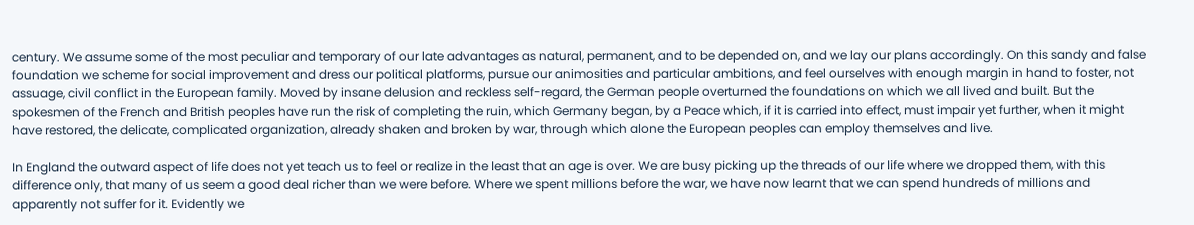century. We assume some of the most peculiar and temporary of our late advantages as natural, permanent, and to be depended on, and we lay our plans accordingly. On this sandy and false foundation we scheme for social improvement and dress our political platforms, pursue our animosities and particular ambitions, and feel ourselves with enough margin in hand to foster, not assuage, civil conflict in the European family. Moved by insane delusion and reckless self-regard, the German people overturned the foundations on which we all lived and built. But the spokesmen of the French and British peoples have run the risk of completing the ruin, which Germany began, by a Peace which, if it is carried into effect, must impair yet further, when it might have restored, the delicate, complicated organization, already shaken and broken by war, through which alone the European peoples can employ themselves and live.

In England the outward aspect of life does not yet teach us to feel or realize in the least that an age is over. We are busy picking up the threads of our life where we dropped them, with this difference only, that many of us seem a good deal richer than we were before. Where we spent millions before the war, we have now learnt that we can spend hundreds of millions and apparently not suffer for it. Evidently we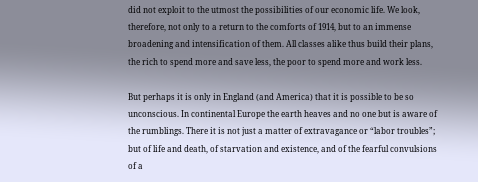did not exploit to the utmost the possibilities of our economic life. We look, therefore, not only to a return to the comforts of 1914, but to an immense broadening and intensification of them. All classes alike thus build their plans, the rich to spend more and save less, the poor to spend more and work less.

But perhaps it is only in England (and America) that it is possible to be so unconscious. In continental Europe the earth heaves and no one but is aware of the rumblings. There it is not just a matter of extravagance or “labor troubles”; but of life and death, of starvation and existence, and of the fearful convulsions of a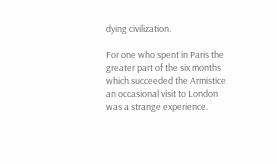dying civilization.

For one who spent in Paris the greater part of the six months which succeeded the Armistice an occasional visit to London was a strange experience.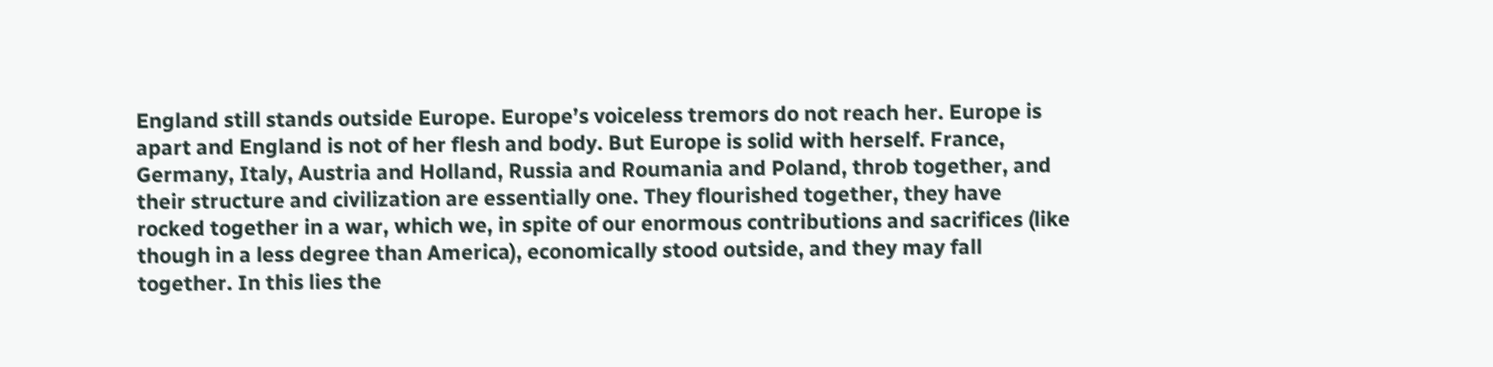England still stands outside Europe. Europe’s voiceless tremors do not reach her. Europe is apart and England is not of her flesh and body. But Europe is solid with herself. France, Germany, Italy, Austria and Holland, Russia and Roumania and Poland, throb together, and their structure and civilization are essentially one. They flourished together, they have rocked together in a war, which we, in spite of our enormous contributions and sacrifices (like though in a less degree than America), economically stood outside, and they may fall together. In this lies the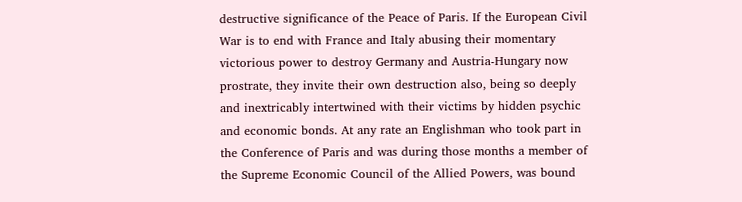destructive significance of the Peace of Paris. If the European Civil War is to end with France and Italy abusing their momentary victorious power to destroy Germany and Austria-Hungary now prostrate, they invite their own destruction also, being so deeply and inextricably intertwined with their victims by hidden psychic and economic bonds. At any rate an Englishman who took part in the Conference of Paris and was during those months a member of the Supreme Economic Council of the Allied Powers, was bound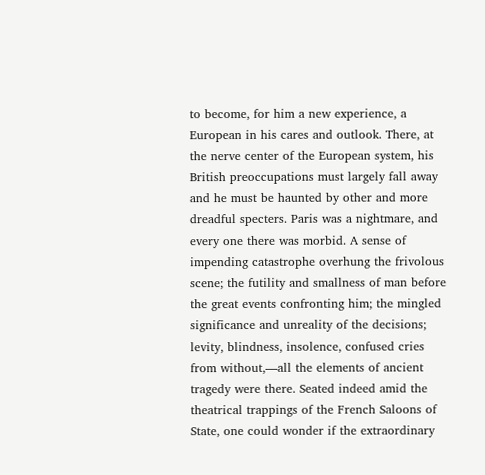to become, for him a new experience, a European in his cares and outlook. There, at the nerve center of the European system, his British preoccupations must largely fall away and he must be haunted by other and more dreadful specters. Paris was a nightmare, and every one there was morbid. A sense of impending catastrophe overhung the frivolous scene; the futility and smallness of man before the great events confronting him; the mingled significance and unreality of the decisions; levity, blindness, insolence, confused cries from without,—all the elements of ancient tragedy were there. Seated indeed amid the theatrical trappings of the French Saloons of State, one could wonder if the extraordinary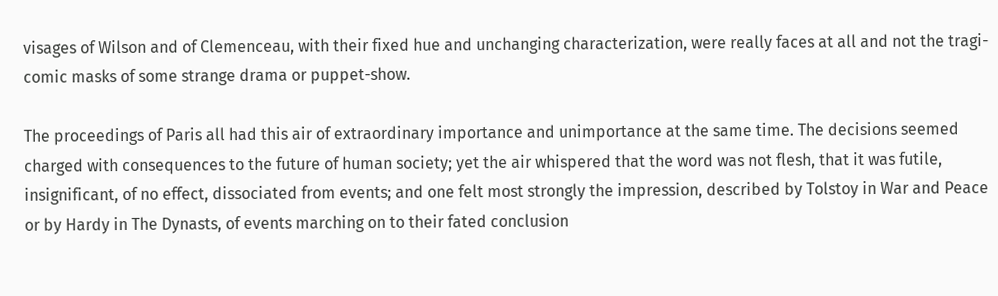visages of Wilson and of Clemenceau, with their fixed hue and unchanging characterization, were really faces at all and not the tragi-comic masks of some strange drama or puppet-show.

The proceedings of Paris all had this air of extraordinary importance and unimportance at the same time. The decisions seemed charged with consequences to the future of human society; yet the air whispered that the word was not flesh, that it was futile, insignificant, of no effect, dissociated from events; and one felt most strongly the impression, described by Tolstoy in War and Peace or by Hardy in The Dynasts, of events marching on to their fated conclusion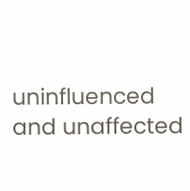uninfluenced and unaffected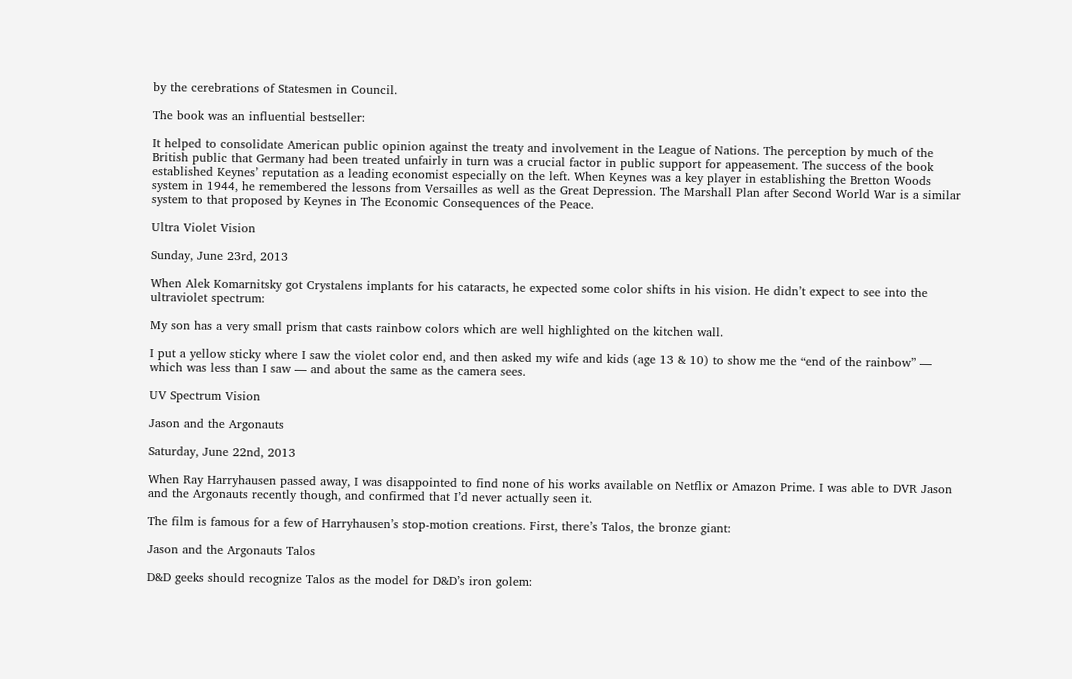by the cerebrations of Statesmen in Council.

The book was an influential bestseller:

It helped to consolidate American public opinion against the treaty and involvement in the League of Nations. The perception by much of the British public that Germany had been treated unfairly in turn was a crucial factor in public support for appeasement. The success of the book established Keynes’ reputation as a leading economist especially on the left. When Keynes was a key player in establishing the Bretton Woods system in 1944, he remembered the lessons from Versailles as well as the Great Depression. The Marshall Plan after Second World War is a similar system to that proposed by Keynes in The Economic Consequences of the Peace.

Ultra Violet Vision

Sunday, June 23rd, 2013

When Alek Komarnitsky got Crystalens implants for his cataracts, he expected some color shifts in his vision. He didn’t expect to see into the ultraviolet spectrum:

My son has a very small prism that casts rainbow colors which are well highlighted on the kitchen wall.

I put a yellow sticky where I saw the violet color end, and then asked my wife and kids (age 13 & 10) to show me the “end of the rainbow” — which was less than I saw — and about the same as the camera sees.

UV Spectrum Vision

Jason and the Argonauts

Saturday, June 22nd, 2013

When Ray Harryhausen passed away, I was disappointed to find none of his works available on Netflix or Amazon Prime. I was able to DVR Jason and the Argonauts recently though, and confirmed that I’d never actually seen it.

The film is famous for a few of Harryhausen’s stop-motion creations. First, there’s Talos, the bronze giant:

Jason and the Argonauts Talos

D&D geeks should recognize Talos as the model for D&D’s iron golem: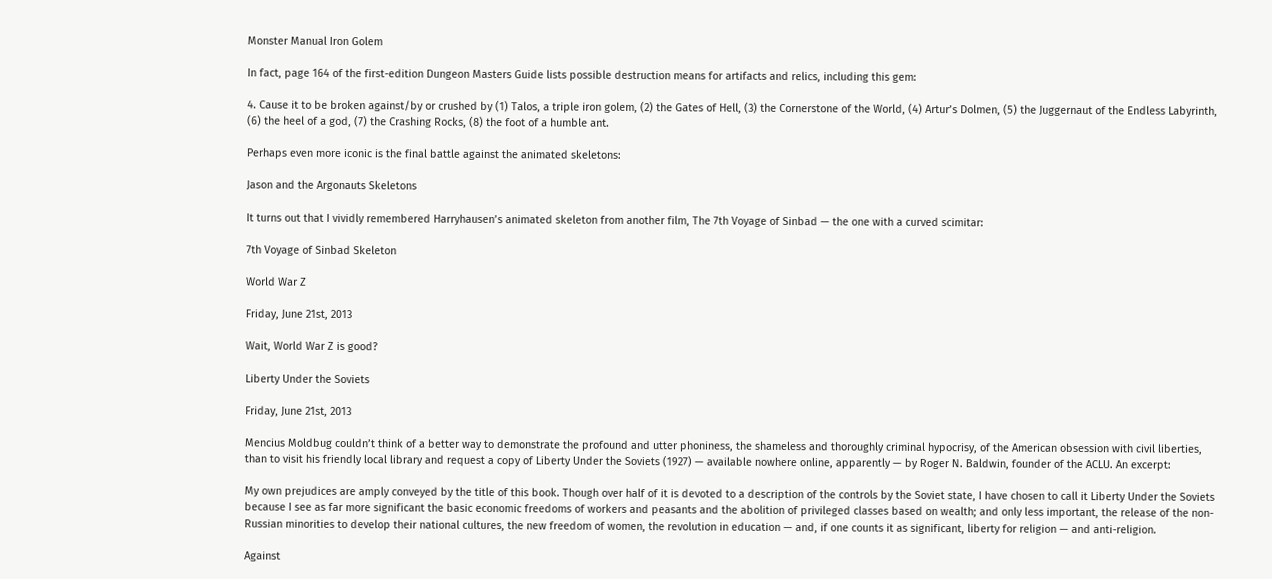Monster Manual Iron Golem

In fact, page 164 of the first-edition Dungeon Masters Guide lists possible destruction means for artifacts and relics, including this gem:

4. Cause it to be broken against/by or crushed by (1) Talos, a triple iron golem, (2) the Gates of Hell, (3) the Cornerstone of the World, (4) Artur’s Dolmen, (5) the Juggernaut of the Endless Labyrinth, (6) the heel of a god, (7) the Crashing Rocks, (8) the foot of a humble ant.

Perhaps even more iconic is the final battle against the animated skeletons:

Jason and the Argonauts Skeletons

It turns out that I vividly remembered Harryhausen’s animated skeleton from another film, The 7th Voyage of Sinbad — the one with a curved scimitar:

7th Voyage of Sinbad Skeleton

World War Z

Friday, June 21st, 2013

Wait, World War Z is good?

Liberty Under the Soviets

Friday, June 21st, 2013

Mencius Moldbug couldn’t think of a better way to demonstrate the profound and utter phoniness, the shameless and thoroughly criminal hypocrisy, of the American obsession with civil liberties, than to visit his friendly local library and request a copy of Liberty Under the Soviets (1927) — available nowhere online, apparently — by Roger N. Baldwin, founder of the ACLU. An excerpt:

My own prejudices are amply conveyed by the title of this book. Though over half of it is devoted to a description of the controls by the Soviet state, I have chosen to call it Liberty Under the Soviets because I see as far more significant the basic economic freedoms of workers and peasants and the abolition of privileged classes based on wealth; and only less important, the release of the non-Russian minorities to develop their national cultures, the new freedom of women, the revolution in education — and, if one counts it as significant, liberty for religion — and anti-religion.

Against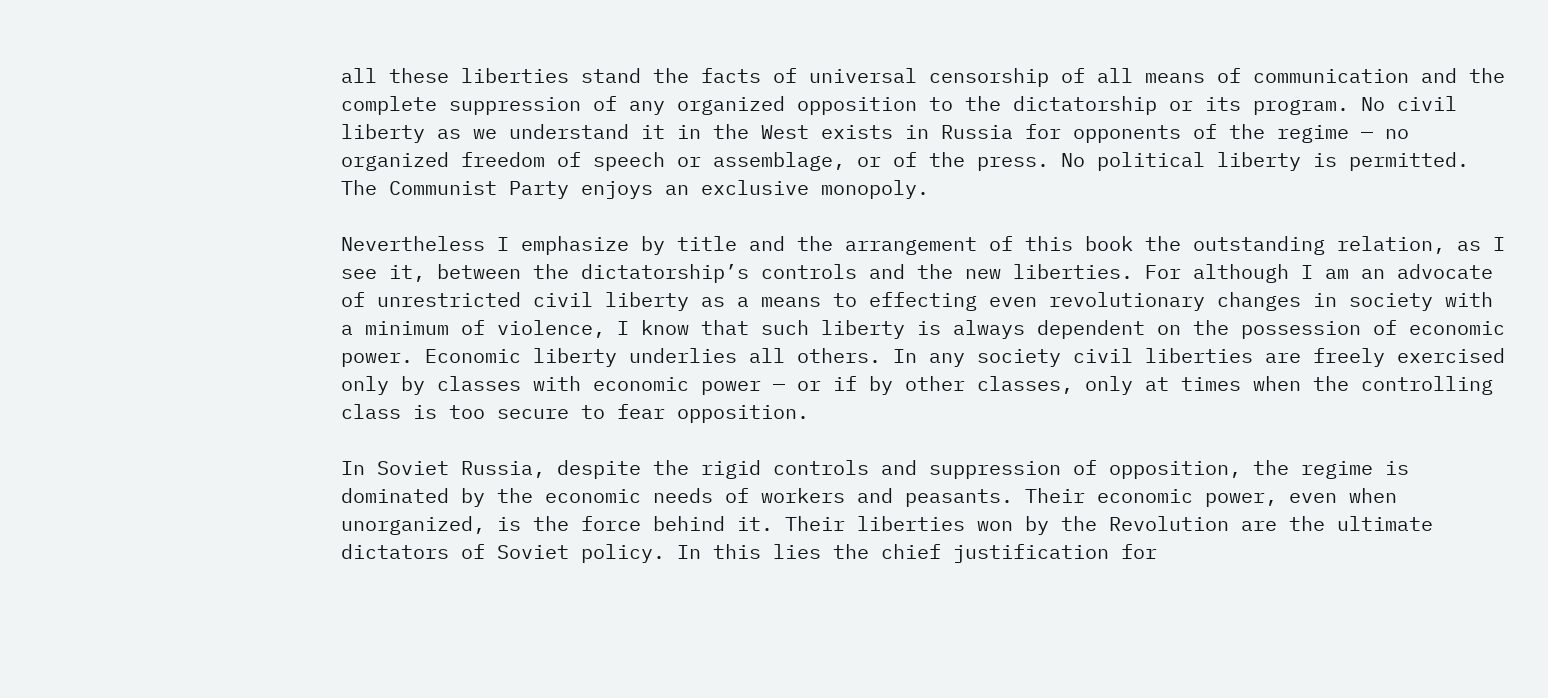all these liberties stand the facts of universal censorship of all means of communication and the complete suppression of any organized opposition to the dictatorship or its program. No civil liberty as we understand it in the West exists in Russia for opponents of the regime — no organized freedom of speech or assemblage, or of the press. No political liberty is permitted. The Communist Party enjoys an exclusive monopoly.

Nevertheless I emphasize by title and the arrangement of this book the outstanding relation, as I see it, between the dictatorship’s controls and the new liberties. For although I am an advocate of unrestricted civil liberty as a means to effecting even revolutionary changes in society with a minimum of violence, I know that such liberty is always dependent on the possession of economic power. Economic liberty underlies all others. In any society civil liberties are freely exercised only by classes with economic power — or if by other classes, only at times when the controlling class is too secure to fear opposition.

In Soviet Russia, despite the rigid controls and suppression of opposition, the regime is dominated by the economic needs of workers and peasants. Their economic power, even when unorganized, is the force behind it. Their liberties won by the Revolution are the ultimate dictators of Soviet policy. In this lies the chief justification for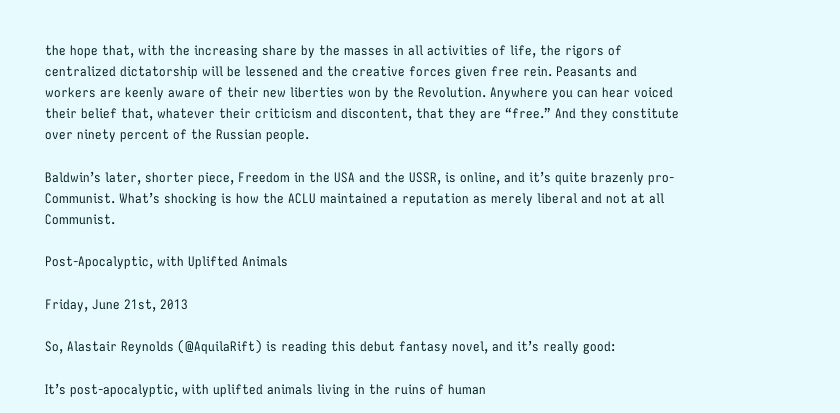the hope that, with the increasing share by the masses in all activities of life, the rigors of centralized dictatorship will be lessened and the creative forces given free rein. Peasants and workers are keenly aware of their new liberties won by the Revolution. Anywhere you can hear voiced their belief that, whatever their criticism and discontent, that they are “free.” And they constitute over ninety percent of the Russian people.

Baldwin’s later, shorter piece, Freedom in the USA and the USSR, is online, and it’s quite brazenly pro-Communist. What’s shocking is how the ACLU maintained a reputation as merely liberal and not at all Communist.

Post-Apocalyptic, with Uplifted Animals

Friday, June 21st, 2013

So, Alastair Reynolds (@AquilaRift) is reading this debut fantasy novel, and it’s really good:

It’s post-apocalyptic, with uplifted animals living in the ruins of human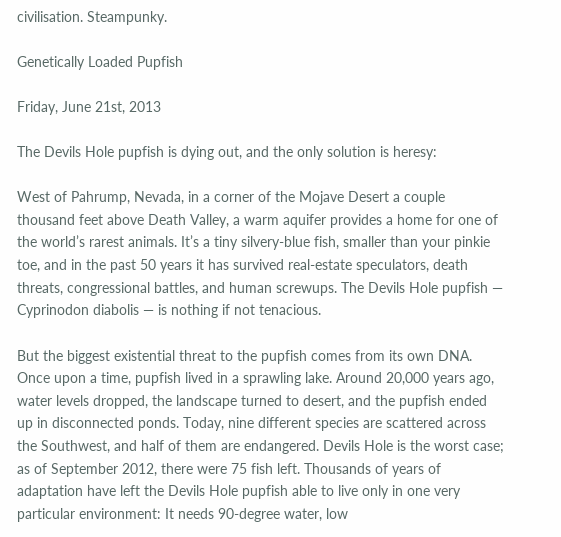civilisation. Steampunky.

Genetically Loaded Pupfish

Friday, June 21st, 2013

The Devils Hole pupfish is dying out, and the only solution is heresy:

West of Pahrump, Nevada, in a corner of the Mojave Desert a couple thousand feet above Death Valley, a warm aquifer provides a home for one of the world’s rarest animals. It’s a tiny silvery-blue fish, smaller than your pinkie toe, and in the past 50 years it has survived real-estate speculators, death threats, congressional battles, and human screwups. The Devils Hole pupfish — Cyprinodon diabolis — is nothing if not tenacious.

But the biggest existential threat to the pupfish comes from its own DNA. Once upon a time, pupfish lived in a sprawling lake. Around 20,000 years ago, water levels dropped, the landscape turned to desert, and the pupfish ended up in disconnected ponds. Today, nine different species are scattered across the Southwest, and half of them are endangered. Devils Hole is the worst case; as of September 2012, there were 75 fish left. Thousands of years of adaptation have left the Devils Hole pupfish able to live only in one very particular environment: It needs 90-degree water, low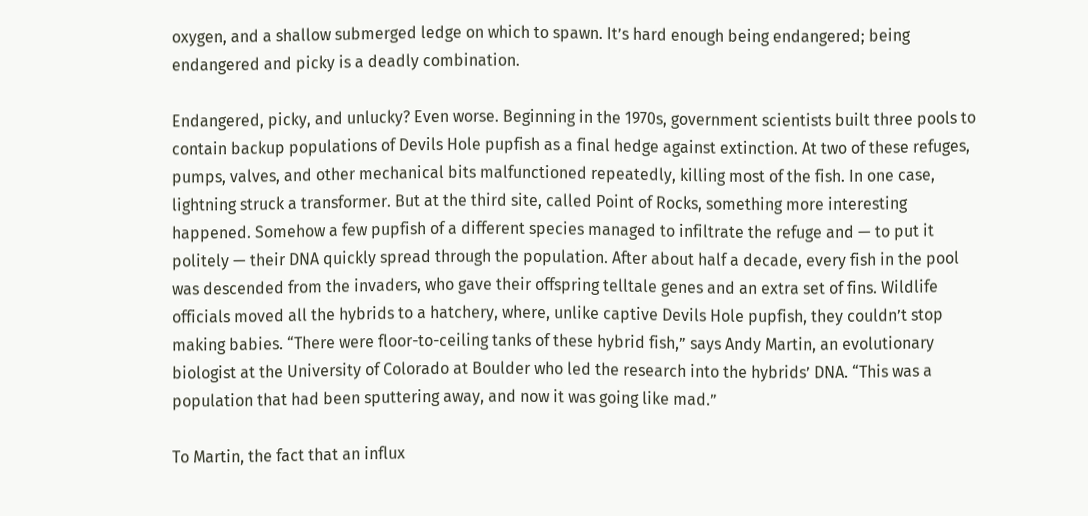oxygen, and a shallow submerged ledge on which to spawn. It’s hard enough being endangered; being endangered and picky is a deadly combination.

Endangered, picky, and unlucky? Even worse. Beginning in the 1970s, government scientists built three pools to contain backup populations of Devils Hole pupfish as a final hedge against extinction. At two of these refuges, pumps, valves, and other mechanical bits malfunctioned repeatedly, killing most of the fish. In one case, lightning struck a transformer. But at the third site, called Point of Rocks, something more interesting happened. Somehow a few pupfish of a different species managed to infiltrate the refuge and — to put it politely — their DNA quickly spread through the population. After about half a decade, every fish in the pool was descended from the invaders, who gave their offspring telltale genes and an extra set of fins. Wildlife officials moved all the hybrids to a hatchery, where, unlike captive Devils Hole pupfish, they couldn’t stop making babies. “There were floor-to-ceiling tanks of these hybrid fish,” says Andy Martin, an evolutionary biologist at the University of Colorado at Boulder who led the research into the hybrids’ DNA. “This was a population that had been sputtering away, and now it was going like mad.”

To Martin, the fact that an influx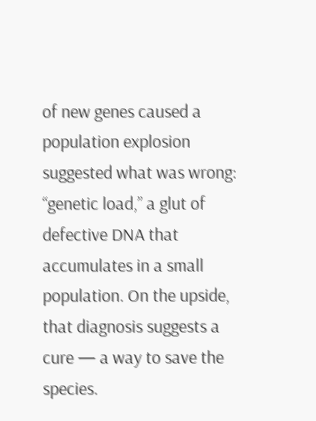of new genes caused a population explosion suggested what was wrong: “genetic load,” a glut of defective DNA that accumulates in a small population. On the upside, that diagnosis suggests a cure — a way to save the species.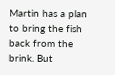Martin has a plan to bring the fish back from the brink. But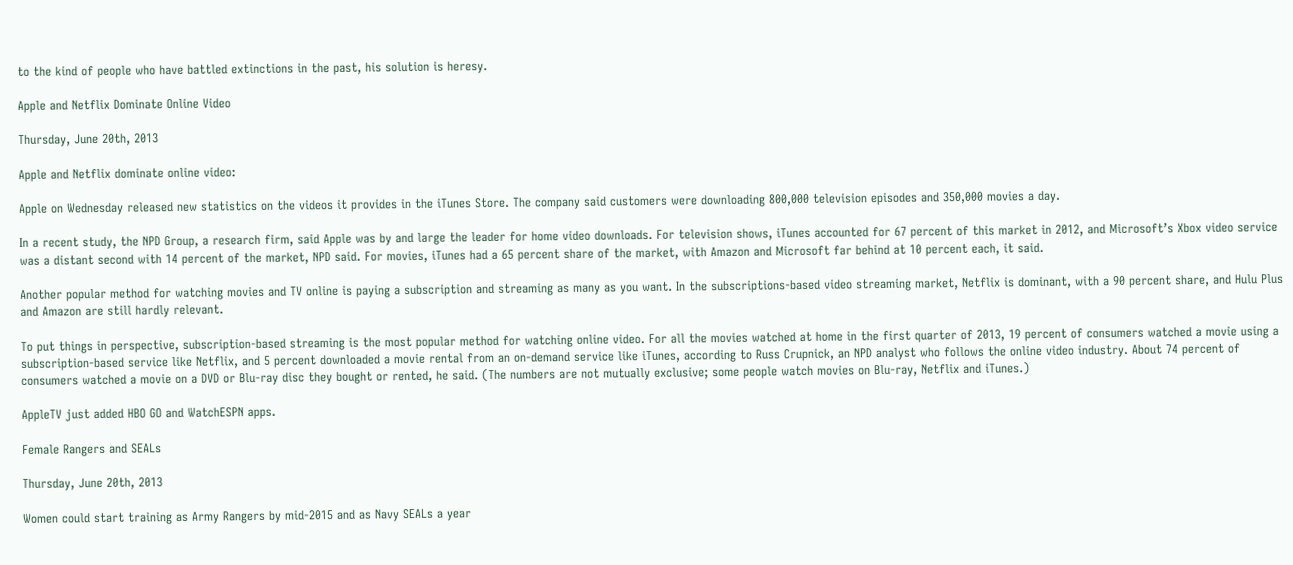to the kind of people who have battled extinctions in the past, his solution is heresy.

Apple and Netflix Dominate Online Video

Thursday, June 20th, 2013

Apple and Netflix dominate online video:

Apple on Wednesday released new statistics on the videos it provides in the iTunes Store. The company said customers were downloading 800,000 television episodes and 350,000 movies a day.

In a recent study, the NPD Group, a research firm, said Apple was by and large the leader for home video downloads. For television shows, iTunes accounted for 67 percent of this market in 2012, and Microsoft’s Xbox video service was a distant second with 14 percent of the market, NPD said. For movies, iTunes had a 65 percent share of the market, with Amazon and Microsoft far behind at 10 percent each, it said.

Another popular method for watching movies and TV online is paying a subscription and streaming as many as you want. In the subscriptions-based video streaming market, Netflix is dominant, with a 90 percent share, and Hulu Plus and Amazon are still hardly relevant.

To put things in perspective, subscription-based streaming is the most popular method for watching online video. For all the movies watched at home in the first quarter of 2013, 19 percent of consumers watched a movie using a subscription-based service like Netflix, and 5 percent downloaded a movie rental from an on-demand service like iTunes, according to Russ Crupnick, an NPD analyst who follows the online video industry. About 74 percent of consumers watched a movie on a DVD or Blu-ray disc they bought or rented, he said. (The numbers are not mutually exclusive; some people watch movies on Blu-ray, Netflix and iTunes.)

AppleTV just added HBO GO and WatchESPN apps.

Female Rangers and SEALs

Thursday, June 20th, 2013

Women could start training as Army Rangers by mid-2015 and as Navy SEALs a year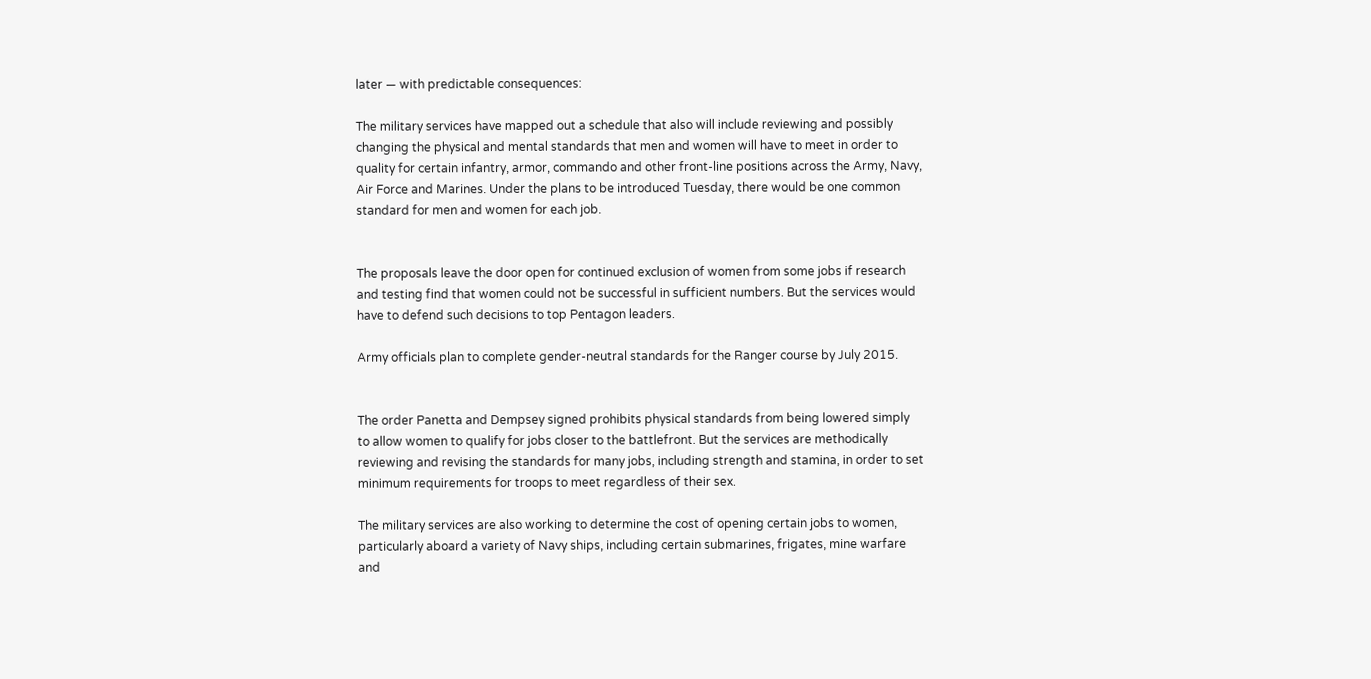later — with predictable consequences:

The military services have mapped out a schedule that also will include reviewing and possibly changing the physical and mental standards that men and women will have to meet in order to quality for certain infantry, armor, commando and other front-line positions across the Army, Navy, Air Force and Marines. Under the plans to be introduced Tuesday, there would be one common standard for men and women for each job.


The proposals leave the door open for continued exclusion of women from some jobs if research and testing find that women could not be successful in sufficient numbers. But the services would have to defend such decisions to top Pentagon leaders.

Army officials plan to complete gender-neutral standards for the Ranger course by July 2015.


The order Panetta and Dempsey signed prohibits physical standards from being lowered simply to allow women to qualify for jobs closer to the battlefront. But the services are methodically reviewing and revising the standards for many jobs, including strength and stamina, in order to set minimum requirements for troops to meet regardless of their sex.

The military services are also working to determine the cost of opening certain jobs to women, particularly aboard a variety of Navy ships, including certain submarines, frigates, mine warfare and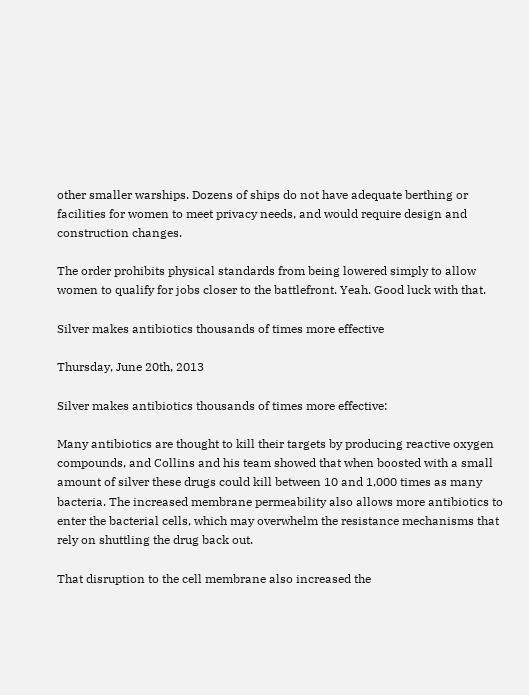other smaller warships. Dozens of ships do not have adequate berthing or facilities for women to meet privacy needs, and would require design and construction changes.

The order prohibits physical standards from being lowered simply to allow women to qualify for jobs closer to the battlefront. Yeah. Good luck with that.

Silver makes antibiotics thousands of times more effective

Thursday, June 20th, 2013

Silver makes antibiotics thousands of times more effective:

Many antibiotics are thought to kill their targets by producing reactive oxygen compounds, and Collins and his team showed that when boosted with a small amount of silver these drugs could kill between 10 and 1,000 times as many bacteria. The increased membrane permeability also allows more antibiotics to enter the bacterial cells, which may overwhelm the resistance mechanisms that rely on shuttling the drug back out.

That disruption to the cell membrane also increased the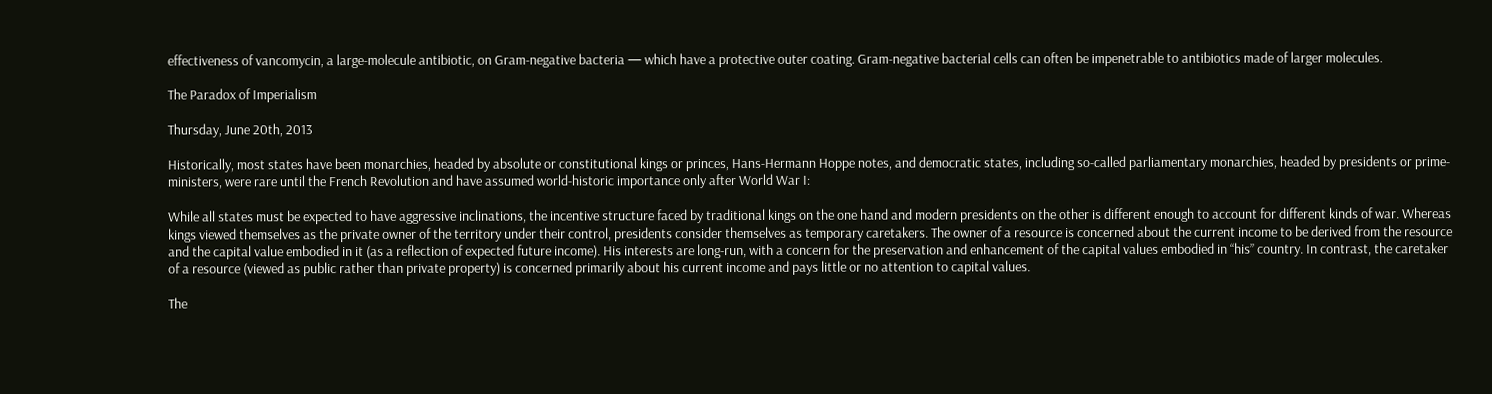effectiveness of vancomycin, a large-molecule antibiotic, on Gram-negative bacteria — which have a protective outer coating. Gram-negative bacterial cells can often be impenetrable to antibiotics made of larger molecules.

The Paradox of Imperialism

Thursday, June 20th, 2013

Historically, most states have been monarchies, headed by absolute or constitutional kings or princes, Hans-Hermann Hoppe notes, and democratic states, including so-called parliamentary monarchies, headed by presidents or prime-ministers, were rare until the French Revolution and have assumed world-historic importance only after World War I:

While all states must be expected to have aggressive inclinations, the incentive structure faced by traditional kings on the one hand and modern presidents on the other is different enough to account for different kinds of war. Whereas kings viewed themselves as the private owner of the territory under their control, presidents consider themselves as temporary caretakers. The owner of a resource is concerned about the current income to be derived from the resource and the capital value embodied in it (as a reflection of expected future income). His interests are long-run, with a concern for the preservation and enhancement of the capital values embodied in “his” country. In contrast, the caretaker of a resource (viewed as public rather than private property) is concerned primarily about his current income and pays little or no attention to capital values.

The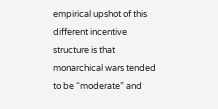empirical upshot of this different incentive structure is that monarchical wars tended to be “moderate” and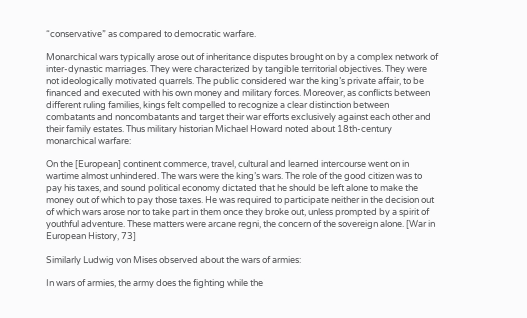“conservative” as compared to democratic warfare.

Monarchical wars typically arose out of inheritance disputes brought on by a complex network of inter-dynastic marriages. They were characterized by tangible territorial objectives. They were not ideologically motivated quarrels. The public considered war the king’s private affair, to be financed and executed with his own money and military forces. Moreover, as conflicts between different ruling families, kings felt compelled to recognize a clear distinction between combatants and noncombatants and target their war efforts exclusively against each other and their family estates. Thus military historian Michael Howard noted about 18th-century monarchical warfare:

On the [European] continent commerce, travel, cultural and learned intercourse went on in wartime almost unhindered. The wars were the king’s wars. The role of the good citizen was to pay his taxes, and sound political economy dictated that he should be left alone to make the money out of which to pay those taxes. He was required to participate neither in the decision out of which wars arose nor to take part in them once they broke out, unless prompted by a spirit of youthful adventure. These matters were arcane regni, the concern of the sovereign alone. [War in European History, 73]

Similarly Ludwig von Mises observed about the wars of armies:

In wars of armies, the army does the fighting while the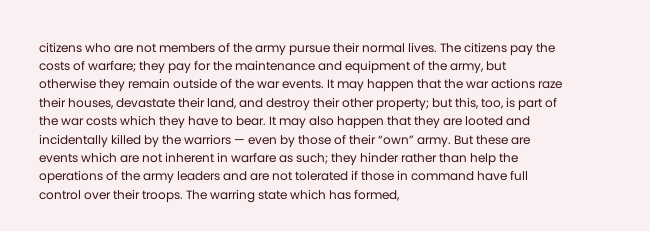citizens who are not members of the army pursue their normal lives. The citizens pay the costs of warfare; they pay for the maintenance and equipment of the army, but otherwise they remain outside of the war events. It may happen that the war actions raze their houses, devastate their land, and destroy their other property; but this, too, is part of the war costs which they have to bear. It may also happen that they are looted and incidentally killed by the warriors — even by those of their “own” army. But these are events which are not inherent in warfare as such; they hinder rather than help the operations of the army leaders and are not tolerated if those in command have full control over their troops. The warring state which has formed,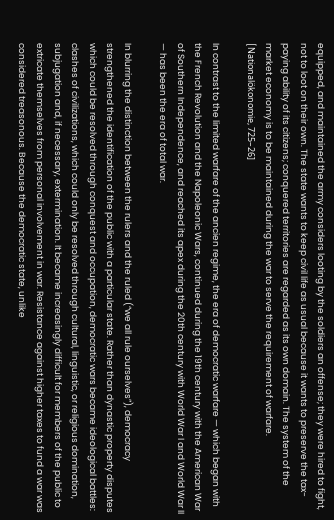equipped, and maintained the army considers looting by the soldiers an offense; they were hired to fight, not to loot on their own. The state wants to keep civil life as usual because it wants to preserve the tax-paying ability of its citizens; conquered territories are regarded as its own domain. The system of the market economy is to be maintained during the war to serve the requirement of warfare. [Nationalökonomie, 725–26]

In contrast to the limited warfare of the ancien regime, the era of democratic warfare — which began with the French Revolution and the Napoleonic Wars, continued during the 19th century with the American War of Southern Independence, and reached its apex during the 20th century with World War I and World War II — has been the era of total war.

In blurring the distinction between the rulers and the ruled (“we all rule ourselves”), democracy strengthened the identification of the public with a particular state. Rather than dynastic property disputes which could be resolved through conquest and occupation, democratic wars became ideological battles: clashes of civilizations, which could only be resolved through cultural, linguistic, or religious domination, subjugation and, if necessary, extermination. It became increasingly difficult for members of the public to extricate themselves from personal involvement in war. Resistance against higher taxes to fund a war was considered treasonous. Because the democratic state, unlike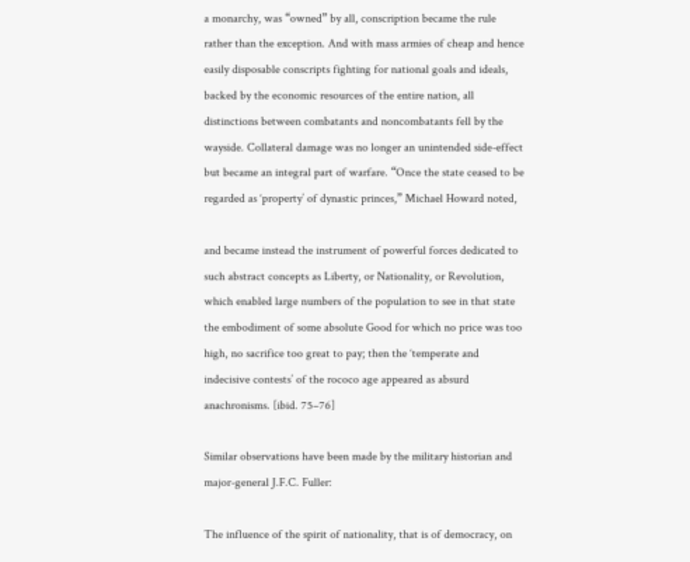a monarchy, was “owned” by all, conscription became the rule rather than the exception. And with mass armies of cheap and hence easily disposable conscripts fighting for national goals and ideals, backed by the economic resources of the entire nation, all distinctions between combatants and noncombatants fell by the wayside. Collateral damage was no longer an unintended side-effect but became an integral part of warfare. “Once the state ceased to be regarded as ‘property’ of dynastic princes,” Michael Howard noted,

and became instead the instrument of powerful forces dedicated to such abstract concepts as Liberty, or Nationality, or Revolution, which enabled large numbers of the population to see in that state the embodiment of some absolute Good for which no price was too high, no sacrifice too great to pay; then the ‘temperate and indecisive contests’ of the rococo age appeared as absurd anachronisms. [ibid. 75–76]

Similar observations have been made by the military historian and major-general J.F.C. Fuller:

The influence of the spirit of nationality, that is of democracy, on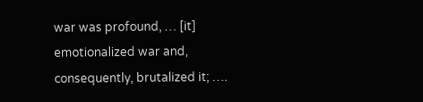war was profound, … [it] emotionalized war and, consequently, brutalized it; ….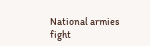National armies fight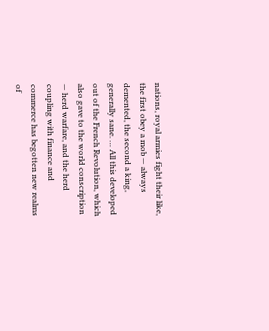nations, royal armies fight their like, the first obey a mob — always demented, the second a king, generally sane. … All this developed out of the French Revolution, which also gave to the world conscription — herd warfare, and the herd coupling with finance and commerce has begotten new realms of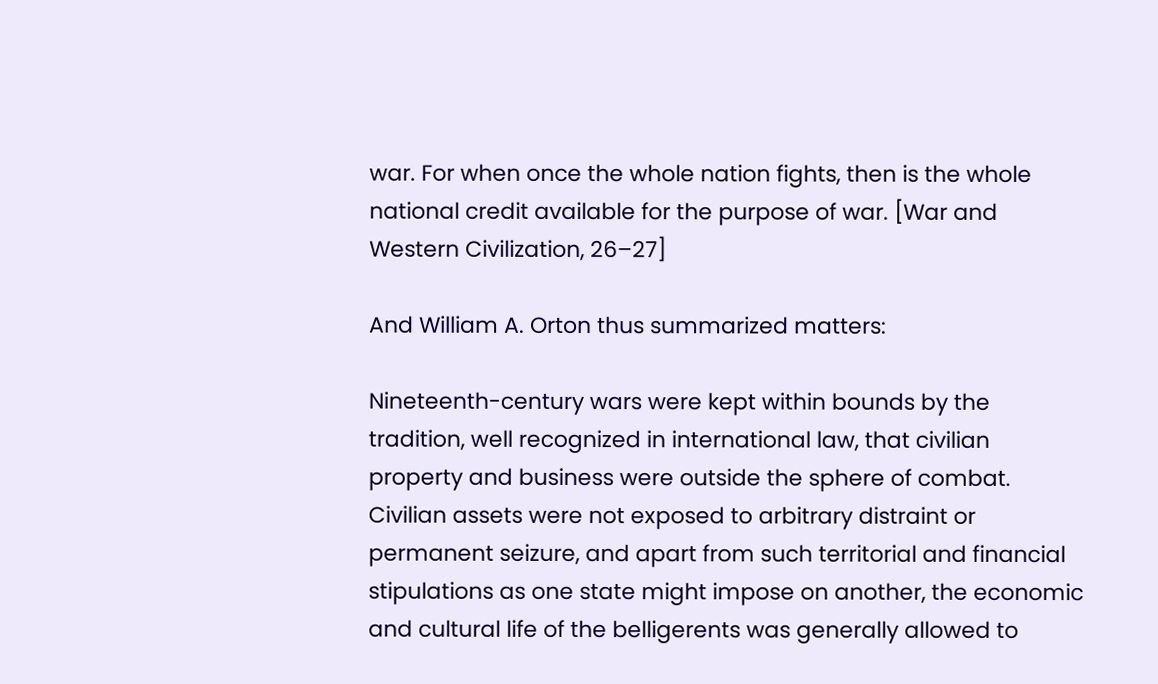war. For when once the whole nation fights, then is the whole national credit available for the purpose of war. [War and Western Civilization, 26–27]

And William A. Orton thus summarized matters:

Nineteenth-century wars were kept within bounds by the tradition, well recognized in international law, that civilian property and business were outside the sphere of combat. Civilian assets were not exposed to arbitrary distraint or permanent seizure, and apart from such territorial and financial stipulations as one state might impose on another, the economic and cultural life of the belligerents was generally allowed to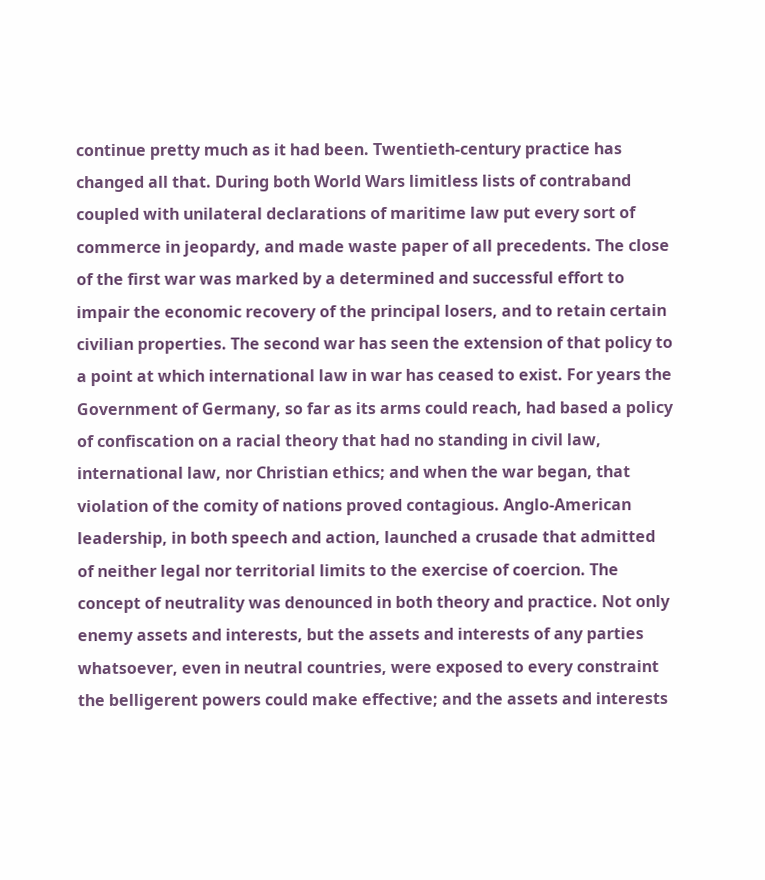continue pretty much as it had been. Twentieth-century practice has changed all that. During both World Wars limitless lists of contraband coupled with unilateral declarations of maritime law put every sort of commerce in jeopardy, and made waste paper of all precedents. The close of the first war was marked by a determined and successful effort to impair the economic recovery of the principal losers, and to retain certain civilian properties. The second war has seen the extension of that policy to a point at which international law in war has ceased to exist. For years the Government of Germany, so far as its arms could reach, had based a policy of confiscation on a racial theory that had no standing in civil law, international law, nor Christian ethics; and when the war began, that violation of the comity of nations proved contagious. Anglo-American leadership, in both speech and action, launched a crusade that admitted of neither legal nor territorial limits to the exercise of coercion. The concept of neutrality was denounced in both theory and practice. Not only enemy assets and interests, but the assets and interests of any parties whatsoever, even in neutral countries, were exposed to every constraint the belligerent powers could make effective; and the assets and interests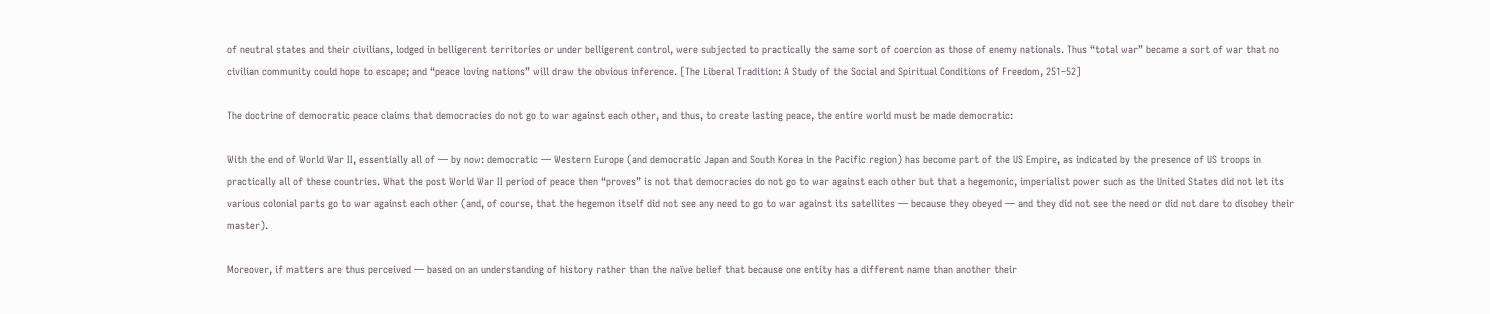of neutral states and their civilians, lodged in belligerent territories or under belligerent control, were subjected to practically the same sort of coercion as those of enemy nationals. Thus “total war” became a sort of war that no civilian community could hope to escape; and “peace loving nations” will draw the obvious inference. [The Liberal Tradition: A Study of the Social and Spiritual Conditions of Freedom, 251–52]

The doctrine of democratic peace claims that democracies do not go to war against each other, and thus, to create lasting peace, the entire world must be made democratic:

With the end of World War II, essentially all of — by now: democratic — Western Europe (and democratic Japan and South Korea in the Pacific region) has become part of the US Empire, as indicated by the presence of US troops in practically all of these countries. What the post World War II period of peace then “proves” is not that democracies do not go to war against each other but that a hegemonic, imperialist power such as the United States did not let its various colonial parts go to war against each other (and, of course, that the hegemon itself did not see any need to go to war against its satellites — because they obeyed — and they did not see the need or did not dare to disobey their master).

Moreover, if matters are thus perceived — based on an understanding of history rather than the naïve belief that because one entity has a different name than another their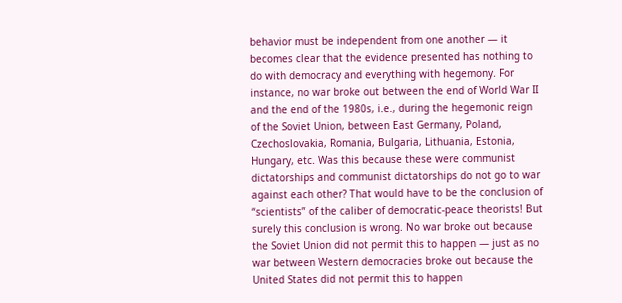behavior must be independent from one another — it becomes clear that the evidence presented has nothing to do with democracy and everything with hegemony. For instance, no war broke out between the end of World War II and the end of the 1980s, i.e., during the hegemonic reign of the Soviet Union, between East Germany, Poland, Czechoslovakia, Romania, Bulgaria, Lithuania, Estonia, Hungary, etc. Was this because these were communist dictatorships and communist dictatorships do not go to war against each other? That would have to be the conclusion of “scientists” of the caliber of democratic-peace theorists! But surely this conclusion is wrong. No war broke out because the Soviet Union did not permit this to happen — just as no war between Western democracies broke out because the United States did not permit this to happen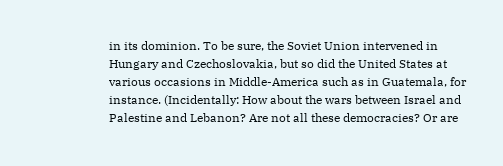in its dominion. To be sure, the Soviet Union intervened in Hungary and Czechoslovakia, but so did the United States at various occasions in Middle-America such as in Guatemala, for instance. (Incidentally: How about the wars between Israel and Palestine and Lebanon? Are not all these democracies? Or are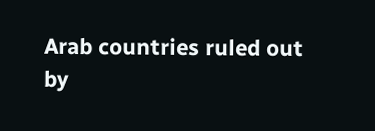Arab countries ruled out by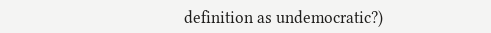definition as undemocratic?)